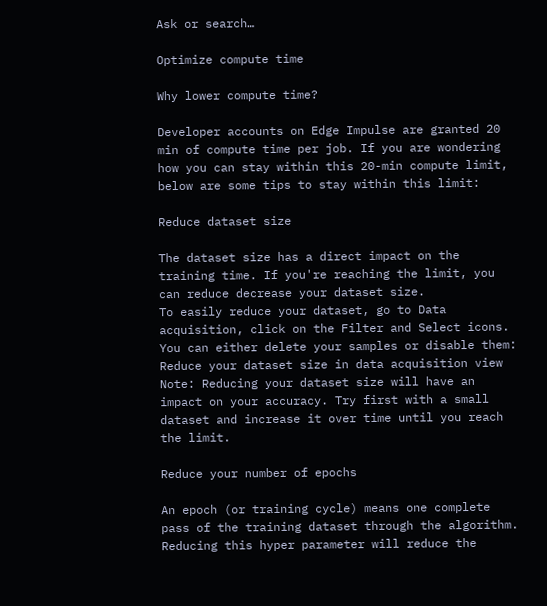Ask or search…

Optimize compute time

Why lower compute time?

Developer accounts on Edge Impulse are granted 20 min of compute time per job. If you are wondering how you can stay within this 20-min compute limit, below are some tips to stay within this limit:

Reduce dataset size

The dataset size has a direct impact on the training time. If you're reaching the limit, you can reduce decrease your dataset size.
To easily reduce your dataset, go to Data acquisition, click on the Filter and Select icons. You can either delete your samples or disable them:
Reduce your dataset size in data acquisition view
Note: Reducing your dataset size will have an impact on your accuracy. Try first with a small dataset and increase it over time until you reach the limit.

Reduce your number of epochs

An epoch (or training cycle) means one complete pass of the training dataset through the algorithm. Reducing this hyper parameter will reduce the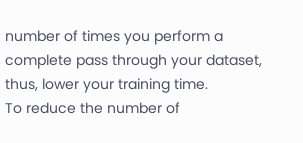number of times you perform a complete pass through your dataset, thus, lower your training time.
To reduce the number of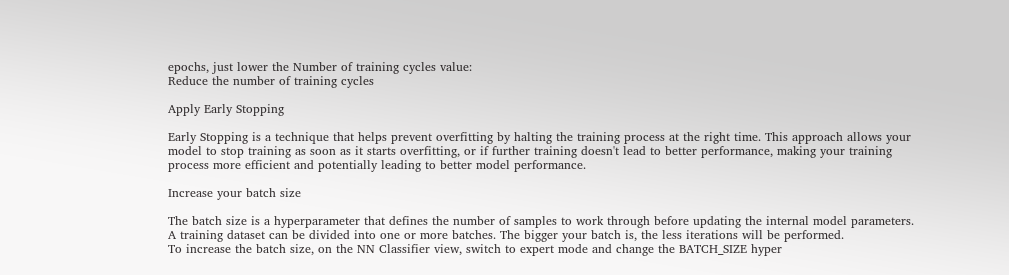epochs, just lower the Number of training cycles value:
Reduce the number of training cycles

Apply Early Stopping

Early Stopping is a technique that helps prevent overfitting by halting the training process at the right time. This approach allows your model to stop training as soon as it starts overfitting, or if further training doesn't lead to better performance, making your training process more efficient and potentially leading to better model performance.

Increase your batch size

The batch size is a hyperparameter that defines the number of samples to work through before updating the internal model parameters. A training dataset can be divided into one or more batches. The bigger your batch is, the less iterations will be performed.
To increase the batch size, on the NN Classifier view, switch to expert mode and change the BATCH_SIZE hyper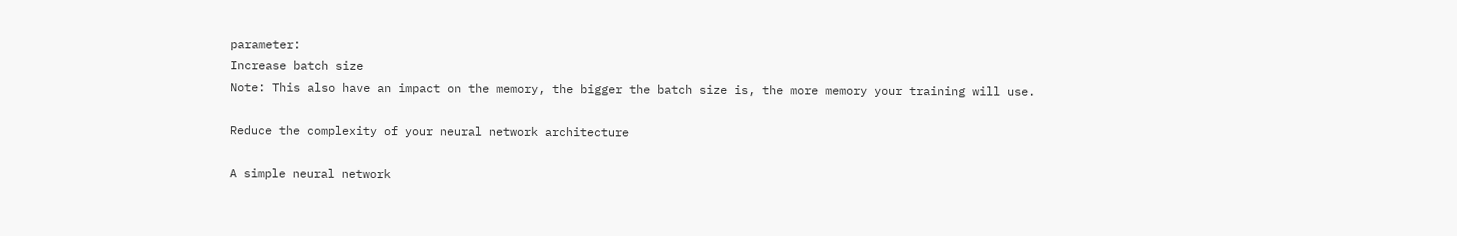parameter:
Increase batch size
Note: This also have an impact on the memory, the bigger the batch size is, the more memory your training will use.

Reduce the complexity of your neural network architecture

A simple neural network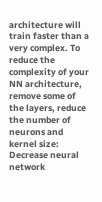architecture will train faster than a very complex. To reduce the complexity of your NN architecture, remove some of the layers, reduce the number of neurons and kernel size:
Decrease neural network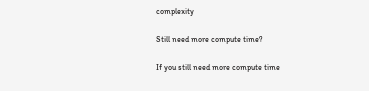complexity

Still need more compute time?

If you still need more compute time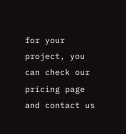for your project, you can check our pricing page and contact us